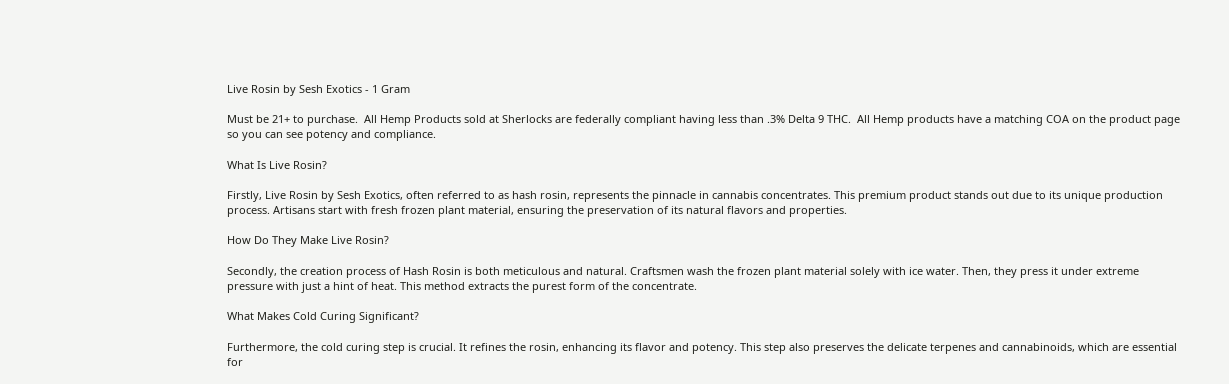Live Rosin by Sesh Exotics - 1 Gram

Must be 21+ to purchase.  All Hemp Products sold at Sherlocks are federally compliant having less than .3% Delta 9 THC.  All Hemp products have a matching COA on the product page so you can see potency and compliance.

What Is Live Rosin?

Firstly, Live Rosin by Sesh Exotics, often referred to as hash rosin, represents the pinnacle in cannabis concentrates. This premium product stands out due to its unique production process. Artisans start with fresh frozen plant material, ensuring the preservation of its natural flavors and properties.

How Do They Make Live Rosin?

Secondly, the creation process of Hash Rosin is both meticulous and natural. Craftsmen wash the frozen plant material solely with ice water. Then, they press it under extreme pressure with just a hint of heat. This method extracts the purest form of the concentrate.

What Makes Cold Curing Significant?

Furthermore, the cold curing step is crucial. It refines the rosin, enhancing its flavor and potency. This step also preserves the delicate terpenes and cannabinoids, which are essential for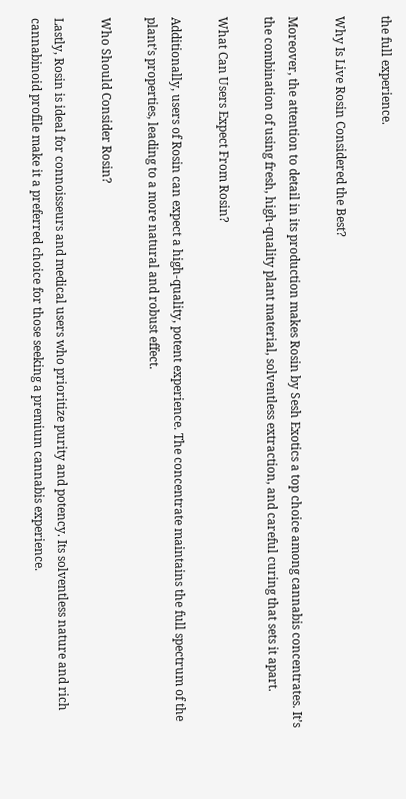the full experience.

Why Is Live Rosin Considered the Best?

Moreover, the attention to detail in its production makes Rosin by Sesh Exotics a top choice among cannabis concentrates. It’s the combination of using fresh, high-quality plant material, solventless extraction, and careful curing that sets it apart.

What Can Users Expect From Rosin?

Additionally, users of Rosin can expect a high-quality, potent experience. The concentrate maintains the full spectrum of the plant’s properties, leading to a more natural and robust effect.

Who Should Consider Rosin?

Lastly, Rosin is ideal for connoisseurs and medical users who prioritize purity and potency. Its solventless nature and rich cannabinoid profile make it a preferred choice for those seeking a premium cannabis experience.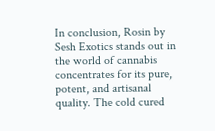In conclusion, Rosin by Sesh Exotics stands out in the world of cannabis concentrates for its pure, potent, and artisanal quality. The cold cured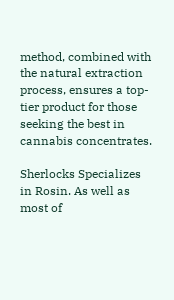method, combined with the natural extraction process, ensures a top-tier product for those seeking the best in cannabis concentrates.

Sherlocks Specializes in Rosin. As well as most of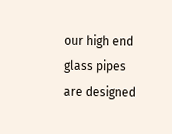our high end glass pipes are designed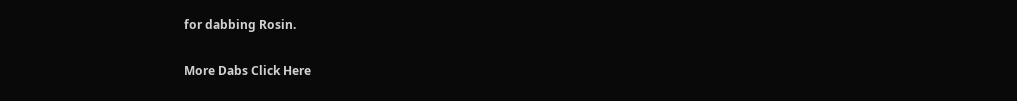for dabbing Rosin.

More Dabs Click Here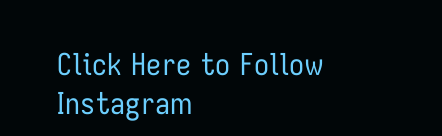Click Here to Follow Instagram